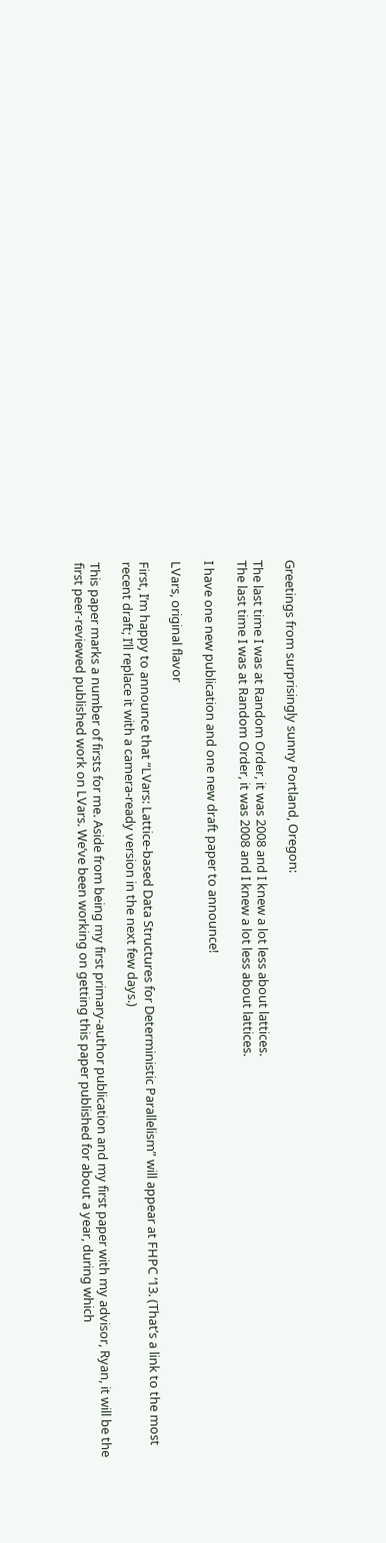Greetings from surprisingly sunny Portland, Oregon:

The last time I was at Random Order, it was 2008 and I knew a lot less about lattices.
The last time I was at Random Order, it was 2008 and I knew a lot less about lattices.

I have one new publication and one new draft paper to announce!

LVars, original flavor

First, I’m happy to announce that “LVars: Lattice-based Data Structures for Deterministic Parallelism” will appear at FHPC ‘13. (That’s a link to the most recent draft; I’ll replace it with a camera-ready version in the next few days.)

This paper marks a number of firsts for me. Aside from being my first primary-author publication and my first paper with my advisor, Ryan, it will be the first peer-reviewed published work on LVars. We’ve been working on getting this paper published for about a year, during which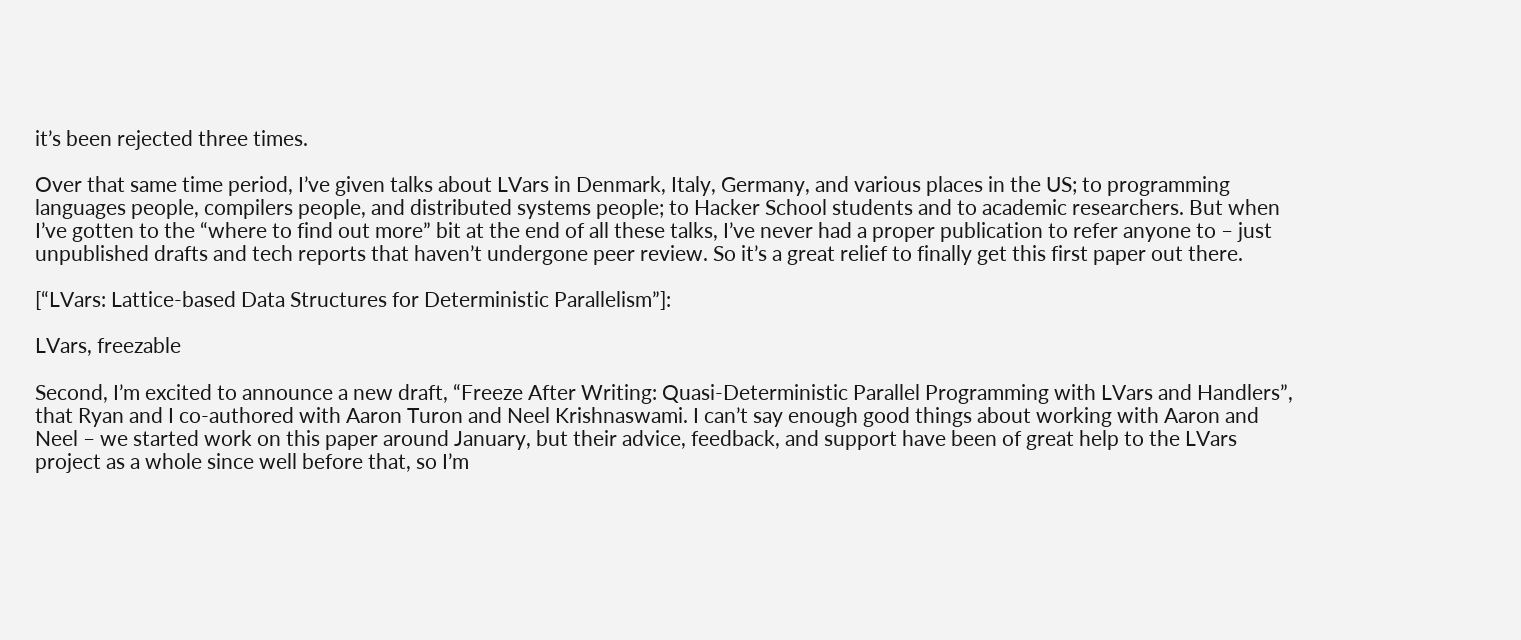it’s been rejected three times.

Over that same time period, I’ve given talks about LVars in Denmark, Italy, Germany, and various places in the US; to programming languages people, compilers people, and distributed systems people; to Hacker School students and to academic researchers. But when I’ve gotten to the “where to find out more” bit at the end of all these talks, I’ve never had a proper publication to refer anyone to – just unpublished drafts and tech reports that haven’t undergone peer review. So it’s a great relief to finally get this first paper out there.

[“LVars: Lattice-based Data Structures for Deterministic Parallelism”]:

LVars, freezable

Second, I’m excited to announce a new draft, “Freeze After Writing: Quasi-Deterministic Parallel Programming with LVars and Handlers”, that Ryan and I co-authored with Aaron Turon and Neel Krishnaswami. I can’t say enough good things about working with Aaron and Neel – we started work on this paper around January, but their advice, feedback, and support have been of great help to the LVars project as a whole since well before that, so I’m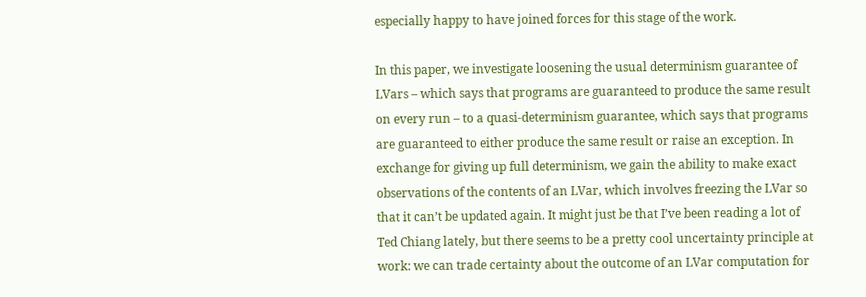especially happy to have joined forces for this stage of the work.

In this paper, we investigate loosening the usual determinism guarantee of LVars – which says that programs are guaranteed to produce the same result on every run – to a quasi-determinism guarantee, which says that programs are guaranteed to either produce the same result or raise an exception. In exchange for giving up full determinism, we gain the ability to make exact observations of the contents of an LVar, which involves freezing the LVar so that it can’t be updated again. It might just be that I’ve been reading a lot of Ted Chiang lately, but there seems to be a pretty cool uncertainty principle at work: we can trade certainty about the outcome of an LVar computation for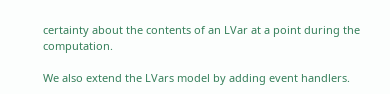certainty about the contents of an LVar at a point during the computation.

We also extend the LVars model by adding event handlers.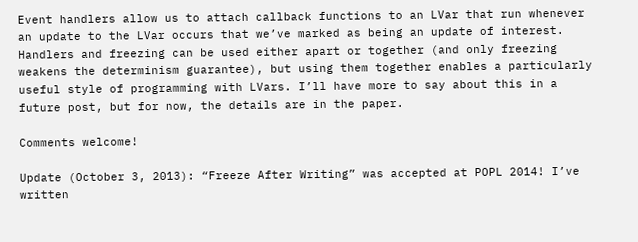Event handlers allow us to attach callback functions to an LVar that run whenever an update to the LVar occurs that we’ve marked as being an update of interest. Handlers and freezing can be used either apart or together (and only freezing weakens the determinism guarantee), but using them together enables a particularly useful style of programming with LVars. I’ll have more to say about this in a future post, but for now, the details are in the paper.

Comments welcome!

Update (October 3, 2013): “Freeze After Writing” was accepted at POPL 2014! I’ve written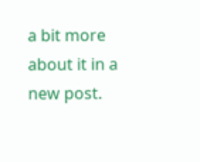a bit more about it in a new post.